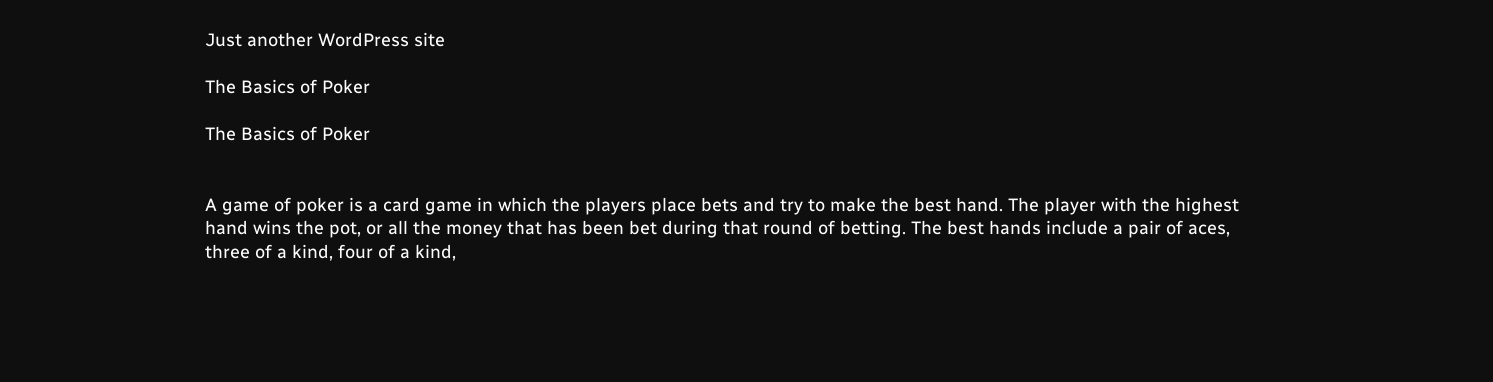Just another WordPress site

The Basics of Poker

The Basics of Poker


A game of poker is a card game in which the players place bets and try to make the best hand. The player with the highest hand wins the pot, or all the money that has been bet during that round of betting. The best hands include a pair of aces, three of a kind, four of a kind,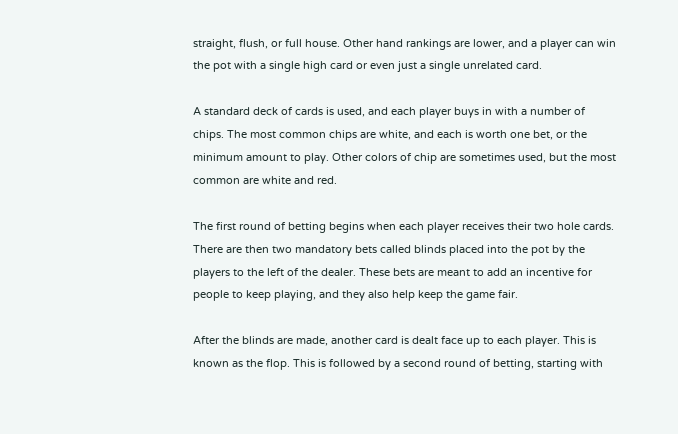straight, flush, or full house. Other hand rankings are lower, and a player can win the pot with a single high card or even just a single unrelated card.

A standard deck of cards is used, and each player buys in with a number of chips. The most common chips are white, and each is worth one bet, or the minimum amount to play. Other colors of chip are sometimes used, but the most common are white and red.

The first round of betting begins when each player receives their two hole cards. There are then two mandatory bets called blinds placed into the pot by the players to the left of the dealer. These bets are meant to add an incentive for people to keep playing, and they also help keep the game fair.

After the blinds are made, another card is dealt face up to each player. This is known as the flop. This is followed by a second round of betting, starting with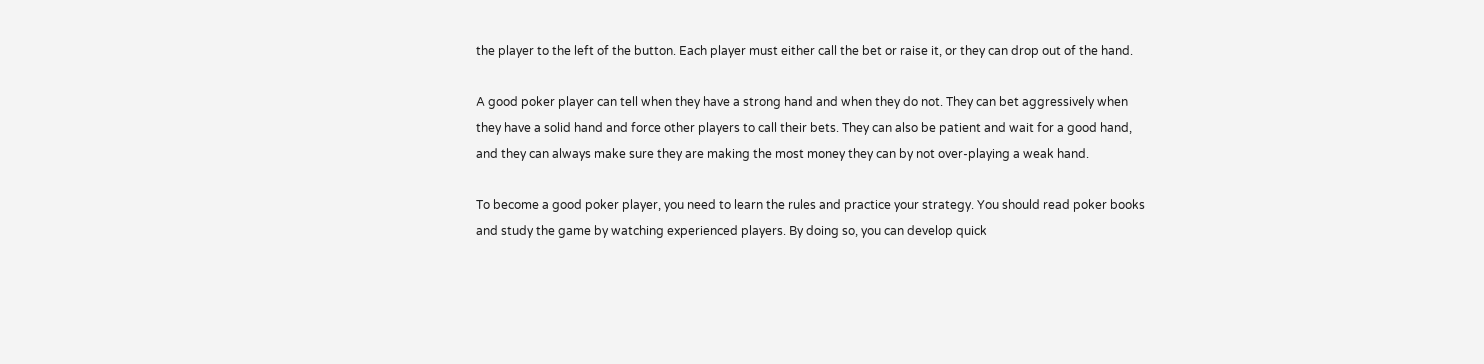the player to the left of the button. Each player must either call the bet or raise it, or they can drop out of the hand.

A good poker player can tell when they have a strong hand and when they do not. They can bet aggressively when they have a solid hand and force other players to call their bets. They can also be patient and wait for a good hand, and they can always make sure they are making the most money they can by not over-playing a weak hand.

To become a good poker player, you need to learn the rules and practice your strategy. You should read poker books and study the game by watching experienced players. By doing so, you can develop quick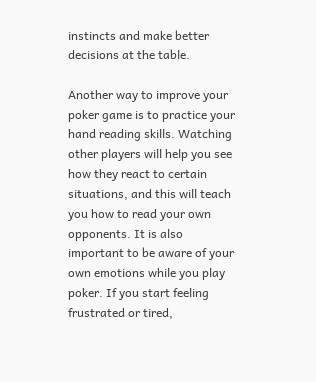instincts and make better decisions at the table.

Another way to improve your poker game is to practice your hand reading skills. Watching other players will help you see how they react to certain situations, and this will teach you how to read your own opponents. It is also important to be aware of your own emotions while you play poker. If you start feeling frustrated or tired,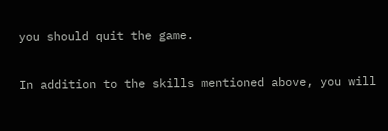you should quit the game.

In addition to the skills mentioned above, you will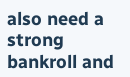also need a strong bankroll and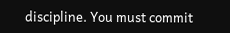discipline. You must commit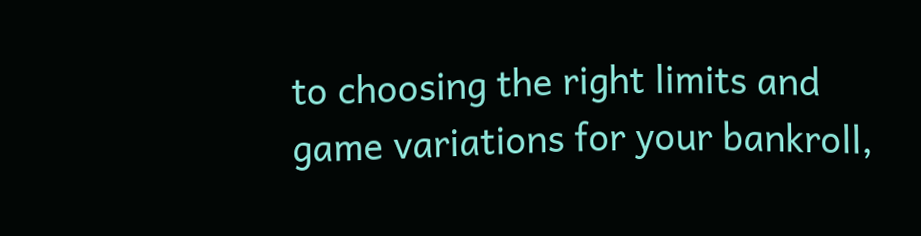to choosing the right limits and game variations for your bankroll,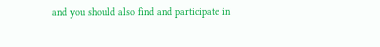and you should also find and participate in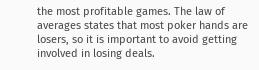the most profitable games. The law of averages states that most poker hands are losers, so it is important to avoid getting involved in losing deals.